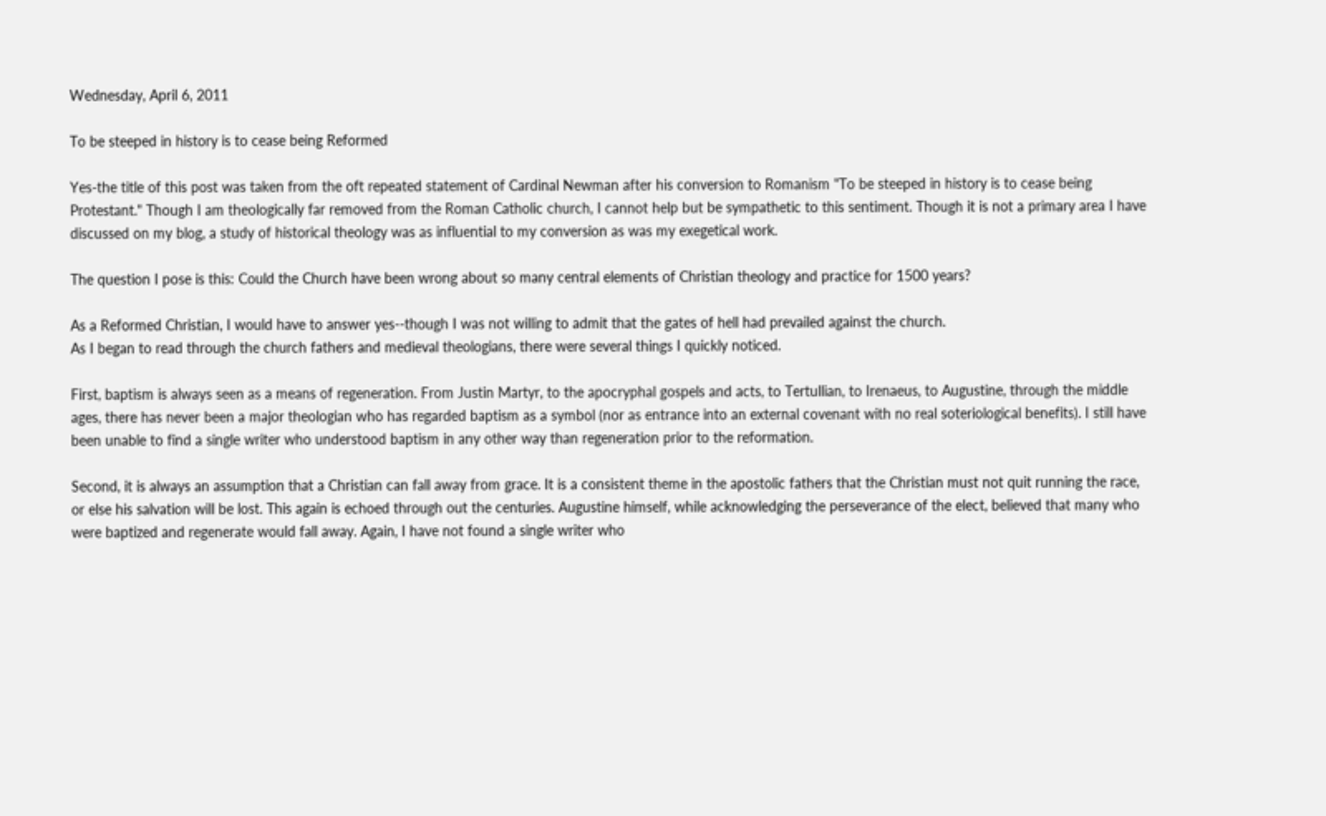Wednesday, April 6, 2011

To be steeped in history is to cease being Reformed

Yes-the title of this post was taken from the oft repeated statement of Cardinal Newman after his conversion to Romanism "To be steeped in history is to cease being Protestant." Though I am theologically far removed from the Roman Catholic church, I cannot help but be sympathetic to this sentiment. Though it is not a primary area I have discussed on my blog, a study of historical theology was as influential to my conversion as was my exegetical work.

The question I pose is this: Could the Church have been wrong about so many central elements of Christian theology and practice for 1500 years?

As a Reformed Christian, I would have to answer yes--though I was not willing to admit that the gates of hell had prevailed against the church.
As I began to read through the church fathers and medieval theologians, there were several things I quickly noticed.

First, baptism is always seen as a means of regeneration. From Justin Martyr, to the apocryphal gospels and acts, to Tertullian, to Irenaeus, to Augustine, through the middle ages, there has never been a major theologian who has regarded baptism as a symbol (nor as entrance into an external covenant with no real soteriological benefits). I still have been unable to find a single writer who understood baptism in any other way than regeneration prior to the reformation.

Second, it is always an assumption that a Christian can fall away from grace. It is a consistent theme in the apostolic fathers that the Christian must not quit running the race, or else his salvation will be lost. This again is echoed through out the centuries. Augustine himself, while acknowledging the perseverance of the elect, believed that many who were baptized and regenerate would fall away. Again, I have not found a single writer who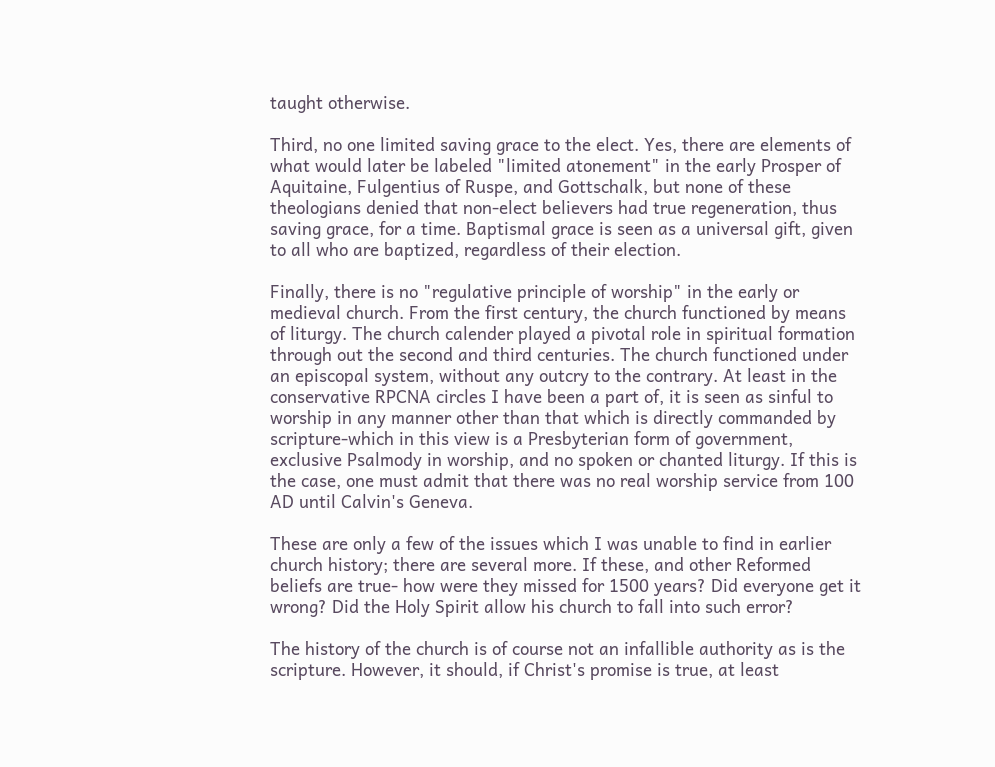taught otherwise.

Third, no one limited saving grace to the elect. Yes, there are elements of what would later be labeled "limited atonement" in the early Prosper of Aquitaine, Fulgentius of Ruspe, and Gottschalk, but none of these theologians denied that non-elect believers had true regeneration, thus saving grace, for a time. Baptismal grace is seen as a universal gift, given to all who are baptized, regardless of their election.

Finally, there is no "regulative principle of worship" in the early or medieval church. From the first century, the church functioned by means of liturgy. The church calender played a pivotal role in spiritual formation through out the second and third centuries. The church functioned under an episcopal system, without any outcry to the contrary. At least in the conservative RPCNA circles I have been a part of, it is seen as sinful to worship in any manner other than that which is directly commanded by scripture-which in this view is a Presbyterian form of government, exclusive Psalmody in worship, and no spoken or chanted liturgy. If this is the case, one must admit that there was no real worship service from 100 AD until Calvin's Geneva.

These are only a few of the issues which I was unable to find in earlier church history; there are several more. If these, and other Reformed beliefs are true- how were they missed for 1500 years? Did everyone get it wrong? Did the Holy Spirit allow his church to fall into such error?

The history of the church is of course not an infallible authority as is the scripture. However, it should, if Christ's promise is true, at least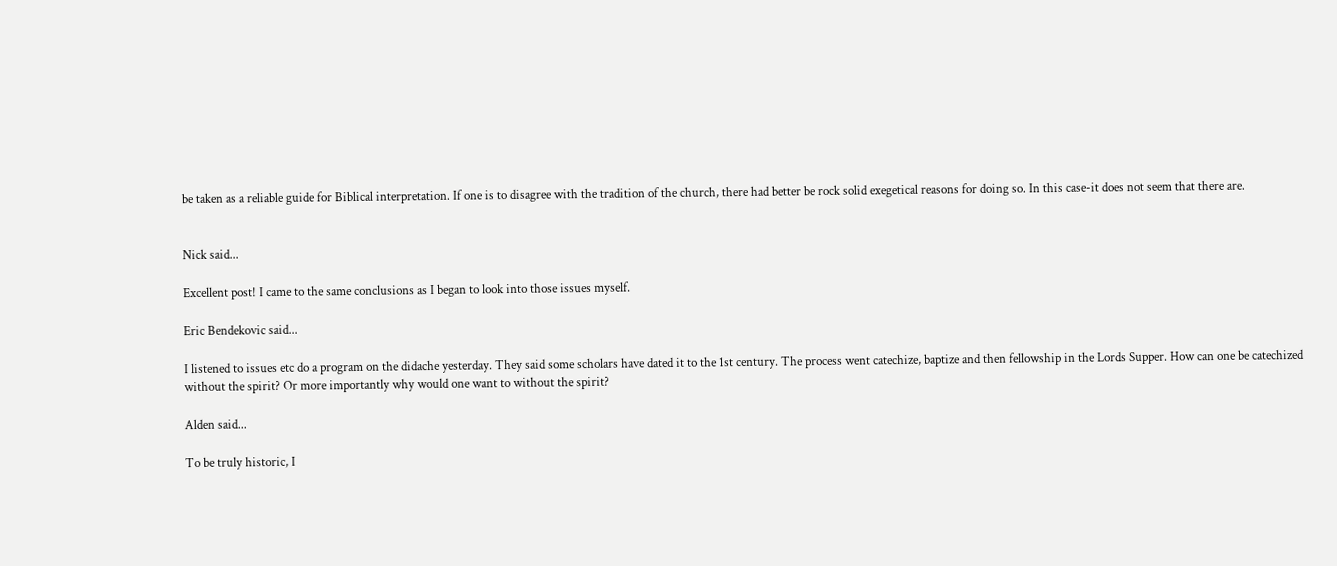be taken as a reliable guide for Biblical interpretation. If one is to disagree with the tradition of the church, there had better be rock solid exegetical reasons for doing so. In this case-it does not seem that there are.


Nick said...

Excellent post! I came to the same conclusions as I began to look into those issues myself.

Eric Bendekovic said...

I listened to issues etc do a program on the didache yesterday. They said some scholars have dated it to the 1st century. The process went catechize, baptize and then fellowship in the Lords Supper. How can one be catechized without the spirit? Or more importantly why would one want to without the spirit?

Alden said...

To be truly historic, I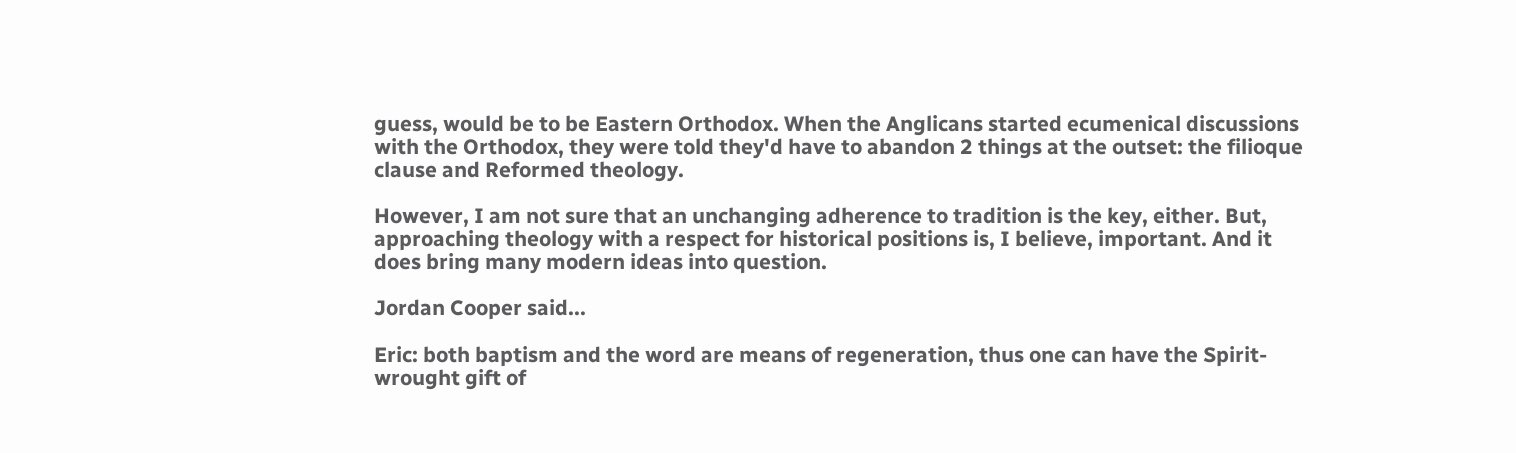guess, would be to be Eastern Orthodox. When the Anglicans started ecumenical discussions with the Orthodox, they were told they'd have to abandon 2 things at the outset: the filioque clause and Reformed theology.

However, I am not sure that an unchanging adherence to tradition is the key, either. But, approaching theology with a respect for historical positions is, I believe, important. And it does bring many modern ideas into question.

Jordan Cooper said...

Eric: both baptism and the word are means of regeneration, thus one can have the Spirit-wrought gift of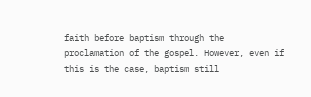faith before baptism through the proclamation of the gospel. However, even if this is the case, baptism still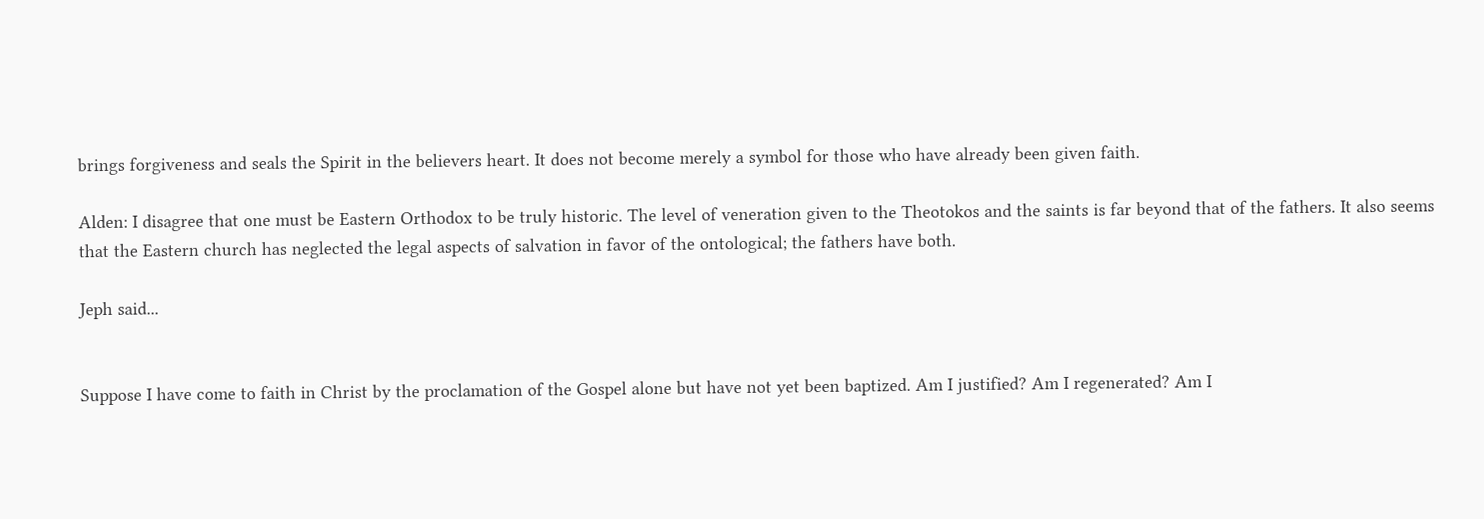brings forgiveness and seals the Spirit in the believers heart. It does not become merely a symbol for those who have already been given faith.

Alden: I disagree that one must be Eastern Orthodox to be truly historic. The level of veneration given to the Theotokos and the saints is far beyond that of the fathers. It also seems that the Eastern church has neglected the legal aspects of salvation in favor of the ontological; the fathers have both.

Jeph said...


Suppose I have come to faith in Christ by the proclamation of the Gospel alone but have not yet been baptized. Am I justified? Am I regenerated? Am I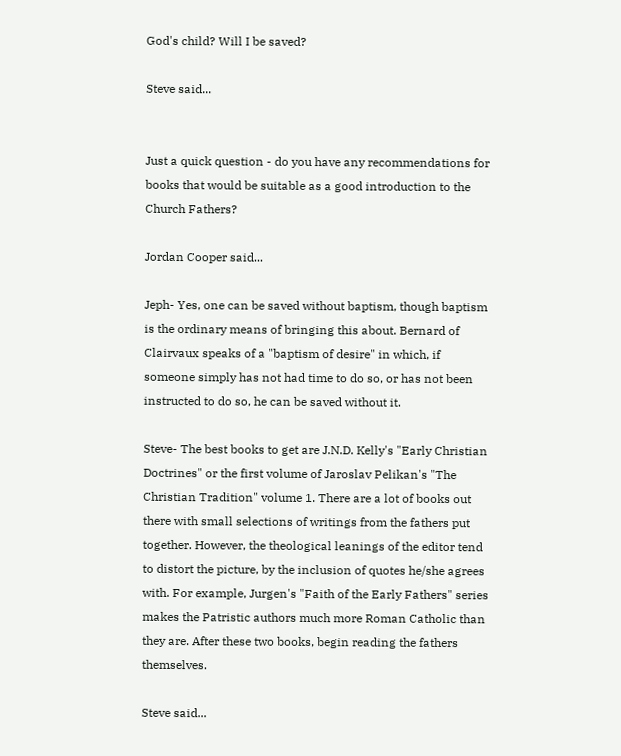God's child? Will I be saved?

Steve said...


Just a quick question - do you have any recommendations for books that would be suitable as a good introduction to the Church Fathers?

Jordan Cooper said...

Jeph- Yes, one can be saved without baptism, though baptism is the ordinary means of bringing this about. Bernard of Clairvaux speaks of a "baptism of desire" in which, if someone simply has not had time to do so, or has not been instructed to do so, he can be saved without it.

Steve- The best books to get are J.N.D. Kelly's "Early Christian Doctrines" or the first volume of Jaroslav Pelikan's "The Christian Tradition" volume 1. There are a lot of books out there with small selections of writings from the fathers put together. However, the theological leanings of the editor tend to distort the picture, by the inclusion of quotes he/she agrees with. For example, Jurgen's "Faith of the Early Fathers" series makes the Patristic authors much more Roman Catholic than they are. After these two books, begin reading the fathers themselves.

Steve said...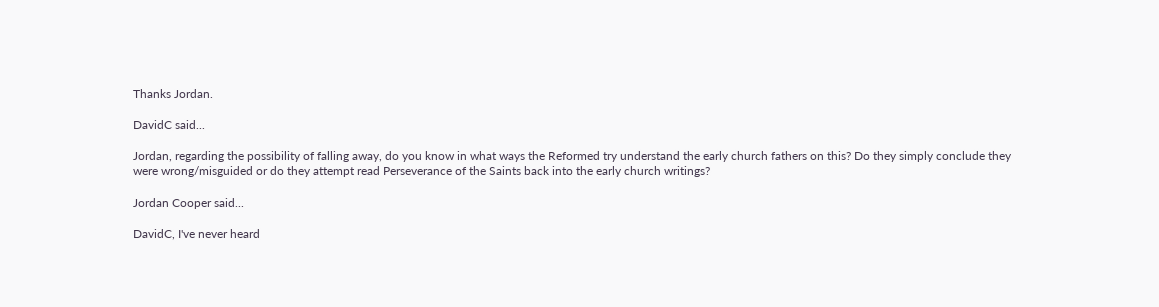Thanks Jordan.

DavidC said...

Jordan, regarding the possibility of falling away, do you know in what ways the Reformed try understand the early church fathers on this? Do they simply conclude they were wrong/misguided or do they attempt read Perseverance of the Saints back into the early church writings?

Jordan Cooper said...

DavidC, I've never heard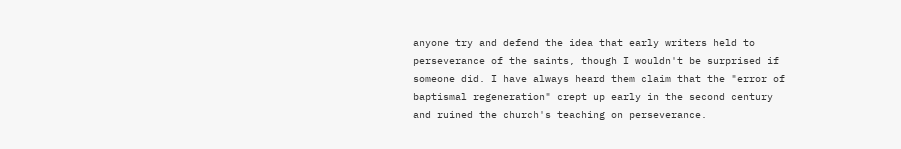anyone try and defend the idea that early writers held to perseverance of the saints, though I wouldn't be surprised if someone did. I have always heard them claim that the "error of baptismal regeneration" crept up early in the second century and ruined the church's teaching on perseverance.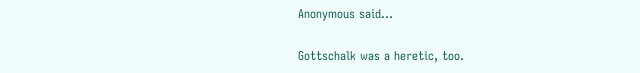Anonymous said...

Gottschalk was a heretic, too.